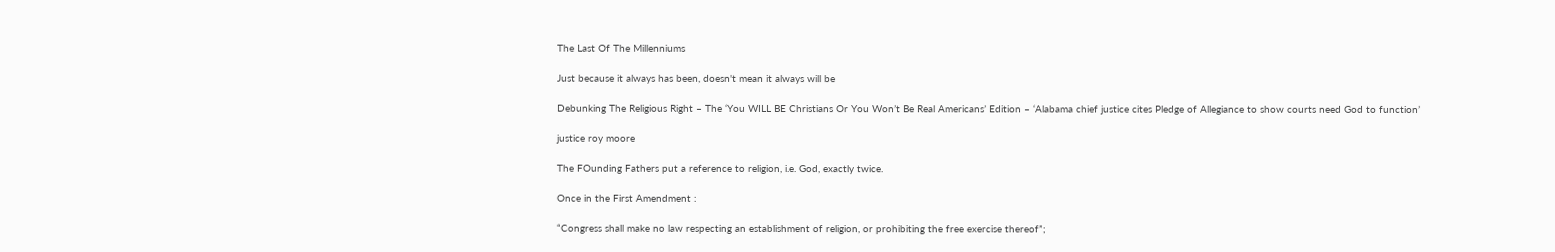The Last Of The Millenniums

Just because it always has been, doesn't mean it always will be

Debunking The Religious Right – The ‘You WILL BE Christians Or You Won’t Be Real Americans’ Edition – ‘Alabama chief justice cites Pledge of Allegiance to show courts need God to function’

justice roy moore

The FOunding Fathers put a reference to religion, i.e. God, exactly twice.

Once in the First Amendment :

“Congress shall make no law respecting an establishment of religion, or prohibiting the free exercise thereof”;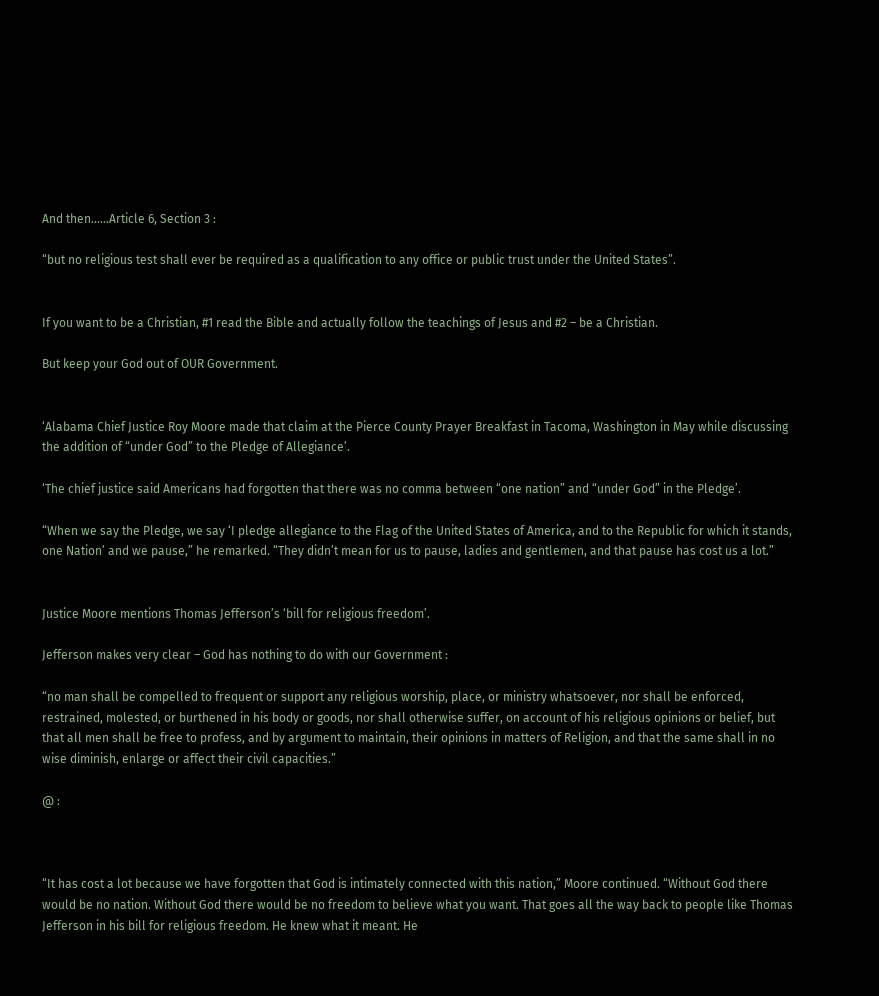And then……Article 6, Section 3 :

“but no religious test shall ever be required as a qualification to any office or public trust under the United States”.


If you want to be a Christian, #1 read the Bible and actually follow the teachings of Jesus and #2 – be a Christian.

But keep your God out of OUR Government.


‘Alabama Chief Justice Roy Moore made that claim at the Pierce County Prayer Breakfast in Tacoma, Washington in May while discussing the addition of “under God” to the Pledge of Allegiance’.

‘The chief justice said Americans had forgotten that there was no comma between “one nation” and “under God” in the Pledge’.

“When we say the Pledge, we say ‘I pledge allegiance to the Flag of the United States of America, and to the Republic for which it stands, one Nation’ and we pause,” he remarked. “They didn’t mean for us to pause, ladies and gentlemen, and that pause has cost us a lot.”


Justice Moore mentions Thomas Jefferson’s ‘bill for religious freedom’.

Jefferson makes very clear – God has nothing to do with our Government :

“no man shall be compelled to frequent or support any religious worship, place, or ministry whatsoever, nor shall be enforced, restrained, molested, or burthened in his body or goods, nor shall otherwise suffer, on account of his religious opinions or belief, but that all men shall be free to profess, and by argument to maintain, their opinions in matters of Religion, and that the same shall in no wise diminish, enlarge or affect their civil capacities.”

@ :



“It has cost a lot because we have forgotten that God is intimately connected with this nation,” Moore continued. “Without God there would be no nation. Without God there would be no freedom to believe what you want. That goes all the way back to people like Thomas Jefferson in his bill for religious freedom. He knew what it meant. He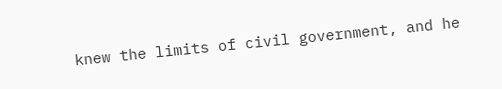knew the limits of civil government, and he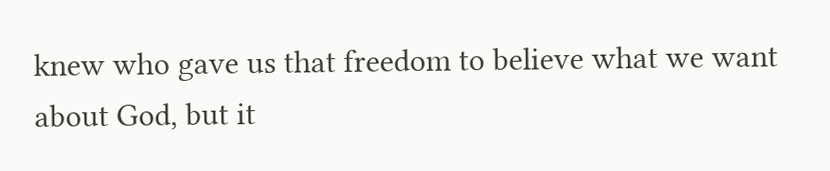knew who gave us that freedom to believe what we want about God, but it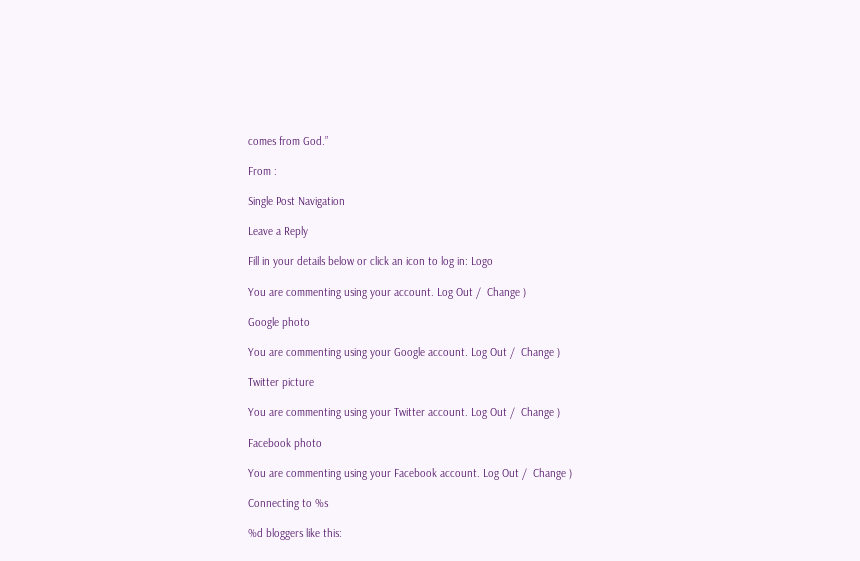comes from God.”

From :

Single Post Navigation

Leave a Reply

Fill in your details below or click an icon to log in: Logo

You are commenting using your account. Log Out /  Change )

Google photo

You are commenting using your Google account. Log Out /  Change )

Twitter picture

You are commenting using your Twitter account. Log Out /  Change )

Facebook photo

You are commenting using your Facebook account. Log Out /  Change )

Connecting to %s

%d bloggers like this: